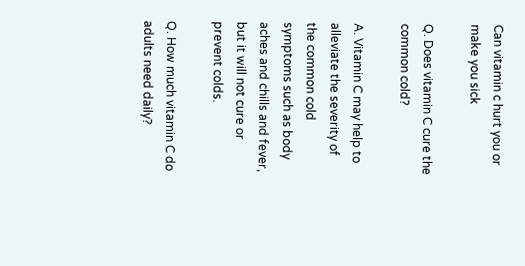Can vitamin c hurt you or make you sick

Q. Does vitamin C cure the common cold?

A. Vitamin C may help to alleviate the severity of the common cold symptoms such as body aches and chills and fever, but it will not cure or prevent colds.

Q. How much vitamin C do adults need daily?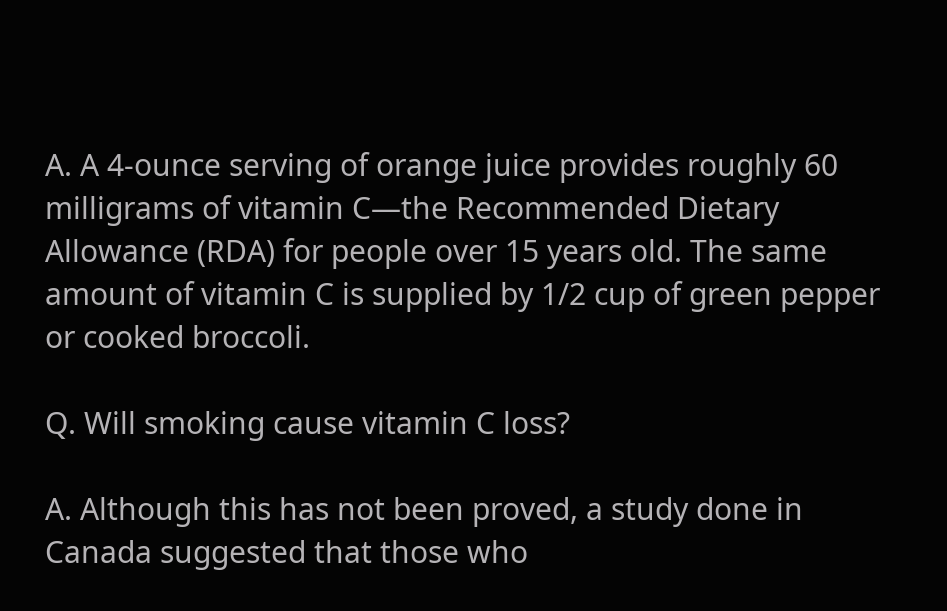A. A 4-ounce serving of orange juice provides roughly 60 milligrams of vitamin C—the Recommended Dietary Allowance (RDA) for people over 15 years old. The same amount of vitamin C is supplied by 1/2 cup of green pepper or cooked broccoli.

Q. Will smoking cause vitamin C loss?

A. Although this has not been proved, a study done in Canada suggested that those who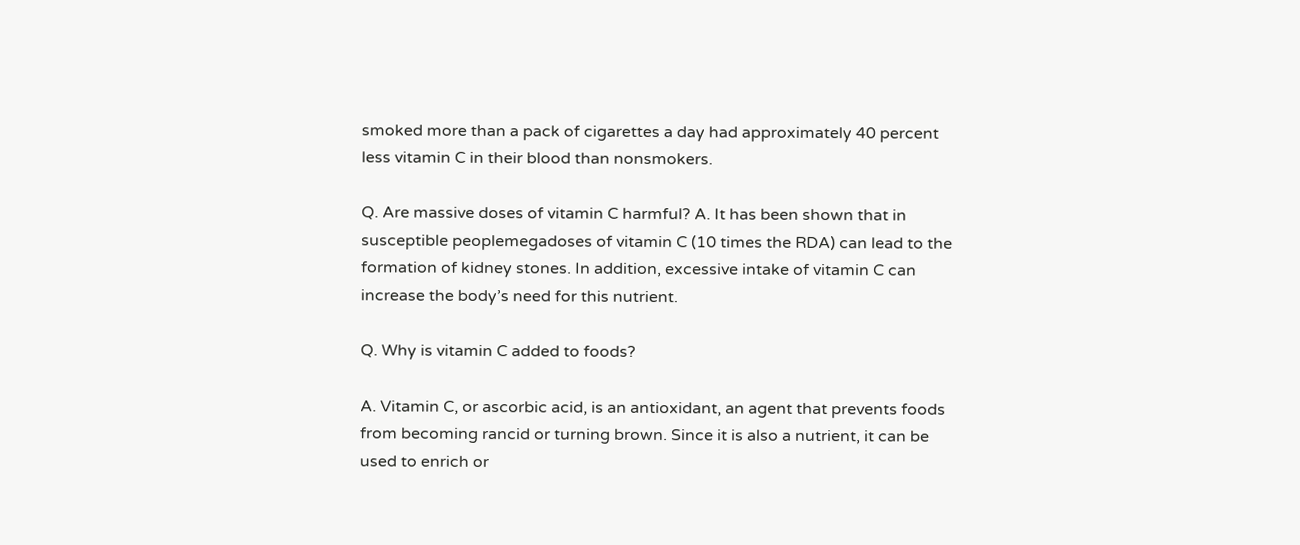smoked more than a pack of cigarettes a day had approximately 40 percent less vitamin C in their blood than nonsmokers.

Q. Are massive doses of vitamin C harmful? A. It has been shown that in susceptible peoplemegadoses of vitamin C (10 times the RDA) can lead to the formation of kidney stones. In addition, excessive intake of vitamin C can increase the body’s need for this nutrient.

Q. Why is vitamin C added to foods?

A. Vitamin C, or ascorbic acid, is an antioxidant, an agent that prevents foods from becoming rancid or turning brown. Since it is also a nutrient, it can be used to enrich or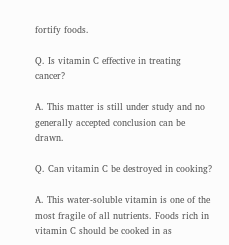fortify foods.

Q. Is vitamin C effective in treating cancer?

A. This matter is still under study and no generally accepted conclusion can be drawn.

Q. Can vitamin C be destroyed in cooking?

A. This water-soluble vitamin is one of the most fragile of all nutrients. Foods rich in vitamin C should be cooked in as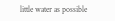little water as possible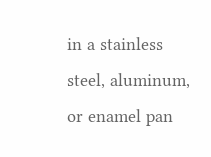in a stainless steel, aluminum, or enamel pan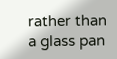rather than a glass pan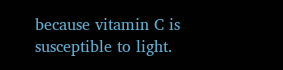because vitamin C is susceptible to light.